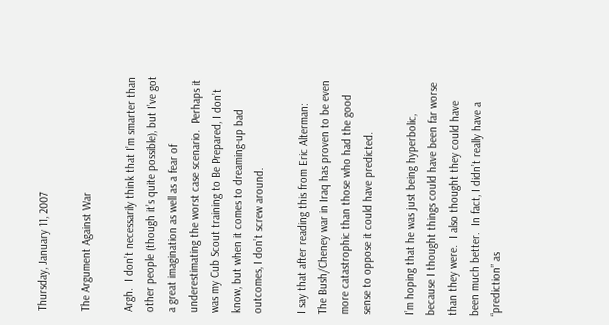Thursday, January 11, 2007

The Argument Against War

Argh.  I don’t necessarily think that I’m smarter than other people (though it’s quite possible), but I’ve got a great imagination as well as a fear of underestimating the worst case scenario.  Perhaps it was my Cub Scout training to Be Prepared, I don’t know, but when it comes to dreaming-up bad outcomes, I don’t screw around.

I say that after reading this from Eric Alterman:
The Bush/Cheney war in Iraq has proven to be even more catastrophic than those who had the good sense to oppose it could have predicted.

I’m hoping that he was just being hyperbolic, because I thought things could have been far worse than they were.  I also thought they could have been much better.  In fact, I didn’t really have a “prediction” as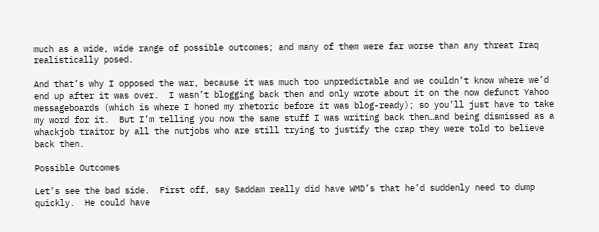much as a wide, wide range of possible outcomes; and many of them were far worse than any threat Iraq realistically posed.

And that’s why I opposed the war, because it was much too unpredictable and we couldn’t know where we’d end up after it was over.  I wasn’t blogging back then and only wrote about it on the now defunct Yahoo messageboards (which is where I honed my rhetoric before it was blog-ready); so you’ll just have to take my word for it.  But I’m telling you now the same stuff I was writing back then…and being dismissed as a whackjob traitor by all the nutjobs who are still trying to justify the crap they were told to believe back then.

Possible Outcomes

Let’s see the bad side.  First off, say Saddam really did have WMD’s that he’d suddenly need to dump quickly.  He could have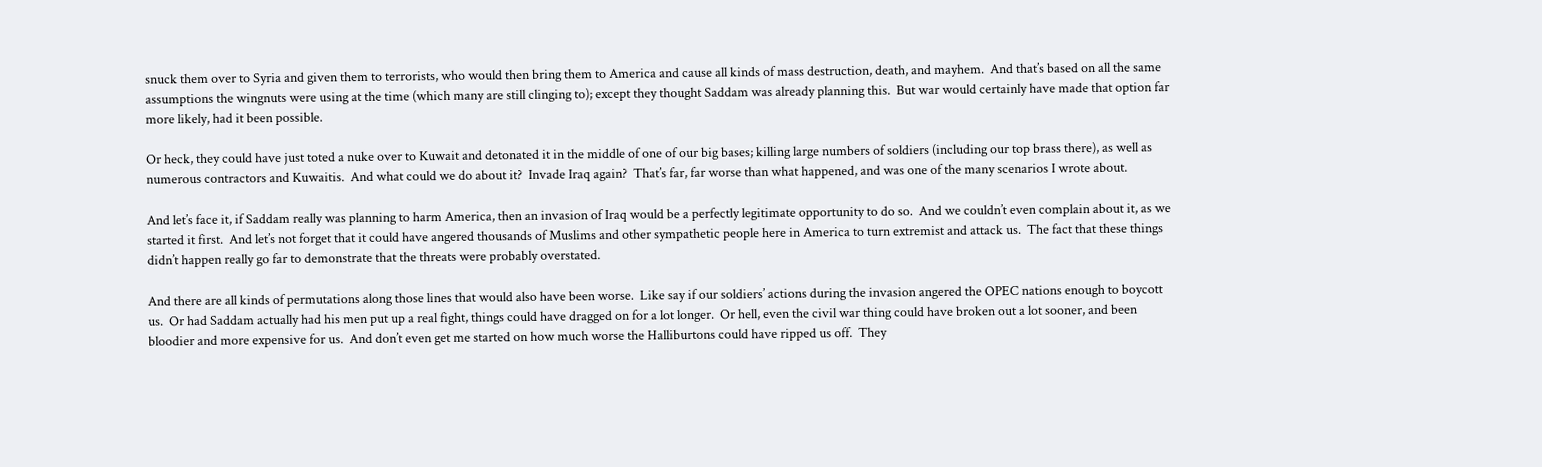snuck them over to Syria and given them to terrorists, who would then bring them to America and cause all kinds of mass destruction, death, and mayhem.  And that’s based on all the same assumptions the wingnuts were using at the time (which many are still clinging to); except they thought Saddam was already planning this.  But war would certainly have made that option far more likely, had it been possible.

Or heck, they could have just toted a nuke over to Kuwait and detonated it in the middle of one of our big bases; killing large numbers of soldiers (including our top brass there), as well as numerous contractors and Kuwaitis.  And what could we do about it?  Invade Iraq again?  That’s far, far worse than what happened, and was one of the many scenarios I wrote about.

And let’s face it, if Saddam really was planning to harm America, then an invasion of Iraq would be a perfectly legitimate opportunity to do so.  And we couldn’t even complain about it, as we started it first.  And let’s not forget that it could have angered thousands of Muslims and other sympathetic people here in America to turn extremist and attack us.  The fact that these things didn’t happen really go far to demonstrate that the threats were probably overstated.

And there are all kinds of permutations along those lines that would also have been worse.  Like say if our soldiers’ actions during the invasion angered the OPEC nations enough to boycott us.  Or had Saddam actually had his men put up a real fight, things could have dragged on for a lot longer.  Or hell, even the civil war thing could have broken out a lot sooner, and been bloodier and more expensive for us.  And don’t even get me started on how much worse the Halliburtons could have ripped us off.  They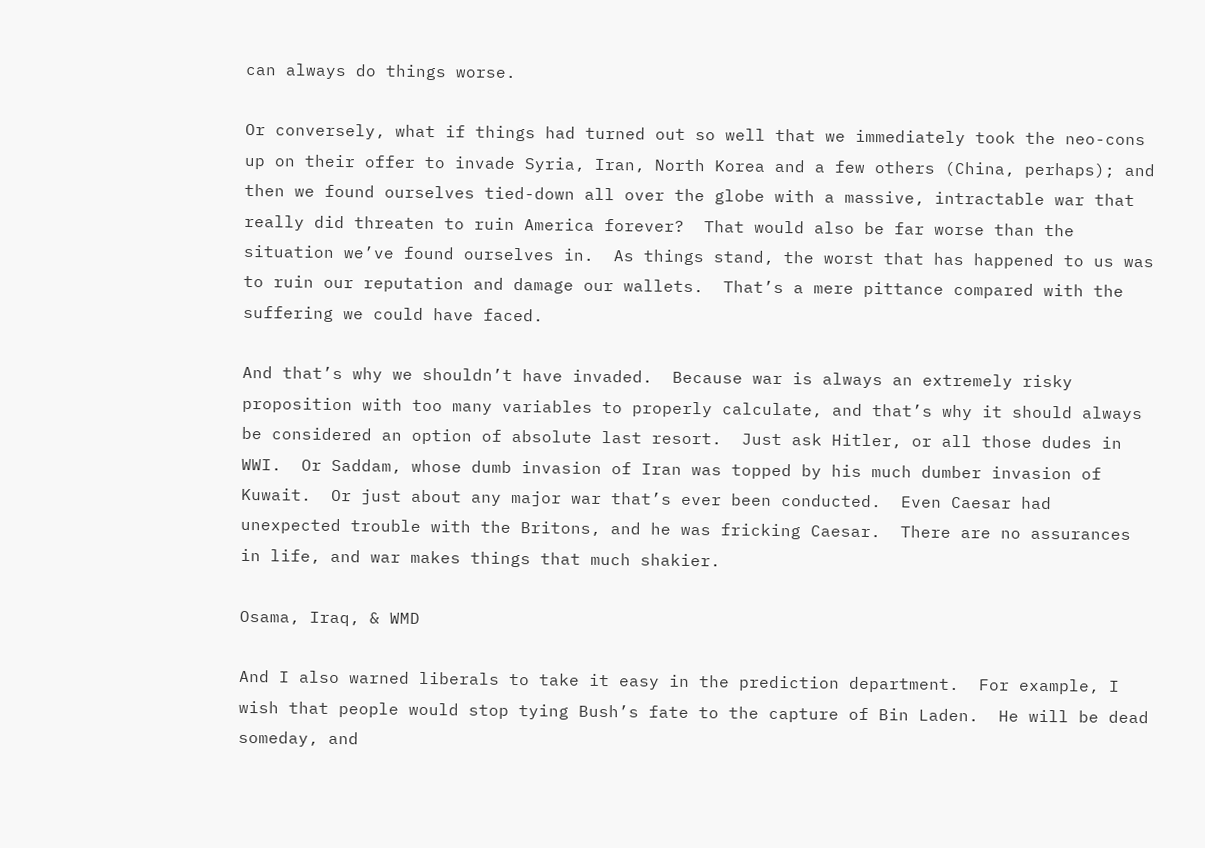can always do things worse.

Or conversely, what if things had turned out so well that we immediately took the neo-cons up on their offer to invade Syria, Iran, North Korea and a few others (China, perhaps); and then we found ourselves tied-down all over the globe with a massive, intractable war that really did threaten to ruin America forever?  That would also be far worse than the situation we’ve found ourselves in.  As things stand, the worst that has happened to us was to ruin our reputation and damage our wallets.  That’s a mere pittance compared with the suffering we could have faced.

And that’s why we shouldn’t have invaded.  Because war is always an extremely risky proposition with too many variables to properly calculate, and that’s why it should always be considered an option of absolute last resort.  Just ask Hitler, or all those dudes in WWI.  Or Saddam, whose dumb invasion of Iran was topped by his much dumber invasion of Kuwait.  Or just about any major war that’s ever been conducted.  Even Caesar had unexpected trouble with the Britons, and he was fricking Caesar.  There are no assurances in life, and war makes things that much shakier.

Osama, Iraq, & WMD

And I also warned liberals to take it easy in the prediction department.  For example, I wish that people would stop tying Bush’s fate to the capture of Bin Laden.  He will be dead someday, and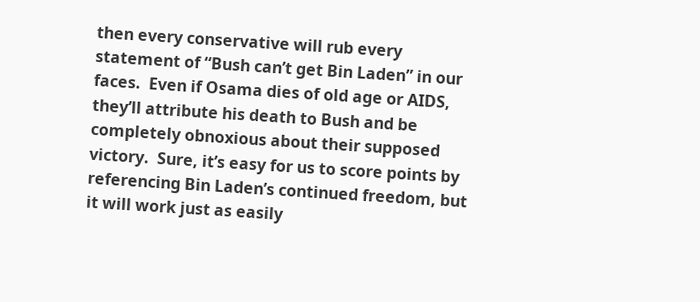then every conservative will rub every statement of “Bush can’t get Bin Laden” in our faces.  Even if Osama dies of old age or AIDS, they’ll attribute his death to Bush and be completely obnoxious about their supposed victory.  Sure, it’s easy for us to score points by referencing Bin Laden’s continued freedom, but it will work just as easily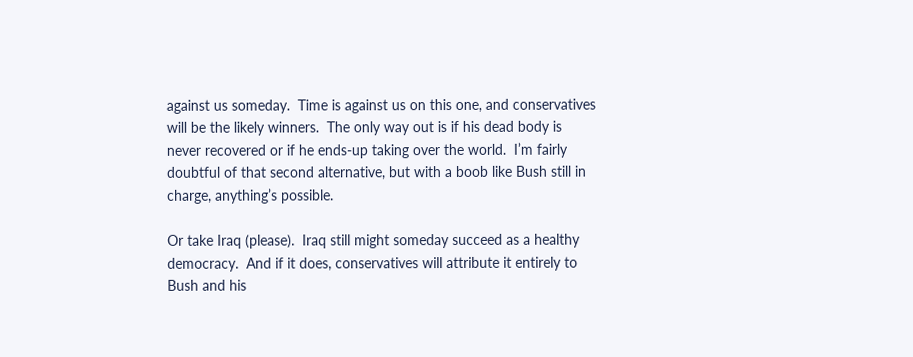against us someday.  Time is against us on this one, and conservatives will be the likely winners.  The only way out is if his dead body is never recovered or if he ends-up taking over the world.  I’m fairly doubtful of that second alternative, but with a boob like Bush still in charge, anything’s possible.

Or take Iraq (please).  Iraq still might someday succeed as a healthy democracy.  And if it does, conservatives will attribute it entirely to Bush and his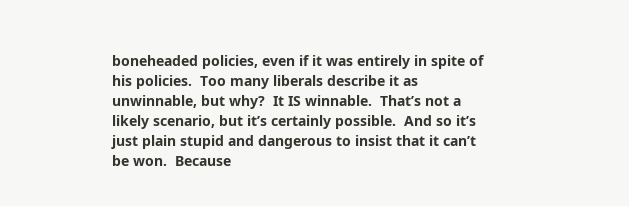boneheaded policies, even if it was entirely in spite of his policies.  Too many liberals describe it as unwinnable, but why?  It IS winnable.  That’s not a likely scenario, but it’s certainly possible.  And so it’s just plain stupid and dangerous to insist that it can’t be won.  Because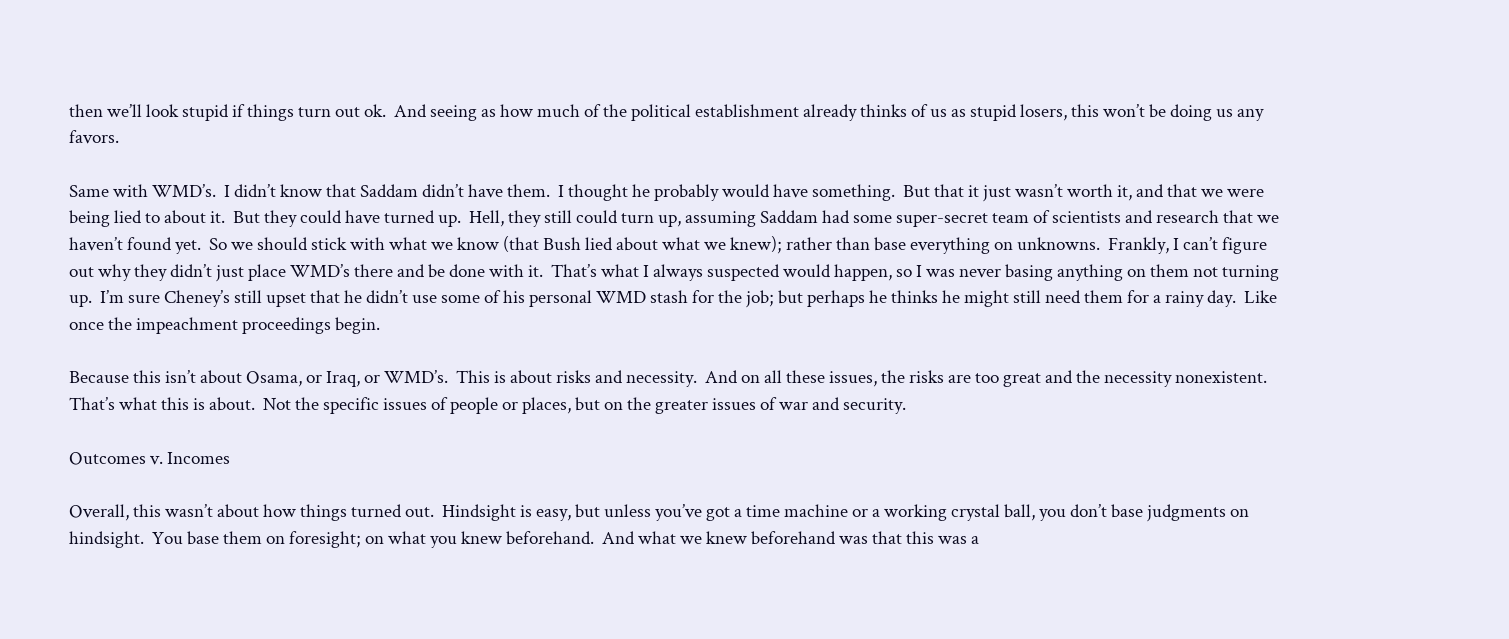then we’ll look stupid if things turn out ok.  And seeing as how much of the political establishment already thinks of us as stupid losers, this won’t be doing us any favors.

Same with WMD’s.  I didn’t know that Saddam didn’t have them.  I thought he probably would have something.  But that it just wasn’t worth it, and that we were being lied to about it.  But they could have turned up.  Hell, they still could turn up, assuming Saddam had some super-secret team of scientists and research that we haven’t found yet.  So we should stick with what we know (that Bush lied about what we knew); rather than base everything on unknowns.  Frankly, I can’t figure out why they didn’t just place WMD’s there and be done with it.  That’s what I always suspected would happen, so I was never basing anything on them not turning up.  I’m sure Cheney’s still upset that he didn’t use some of his personal WMD stash for the job; but perhaps he thinks he might still need them for a rainy day.  Like once the impeachment proceedings begin.

Because this isn’t about Osama, or Iraq, or WMD’s.  This is about risks and necessity.  And on all these issues, the risks are too great and the necessity nonexistent.  That’s what this is about.  Not the specific issues of people or places, but on the greater issues of war and security.

Outcomes v. Incomes

Overall, this wasn’t about how things turned out.  Hindsight is easy, but unless you’ve got a time machine or a working crystal ball, you don’t base judgments on hindsight.  You base them on foresight; on what you knew beforehand.  And what we knew beforehand was that this was a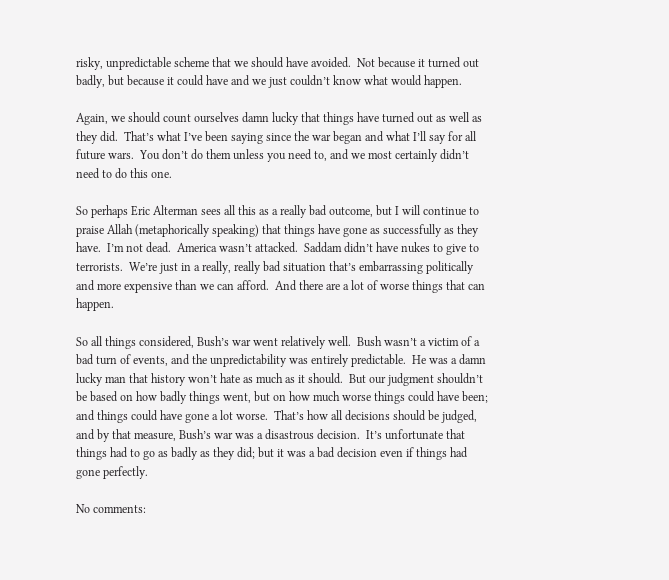risky, unpredictable scheme that we should have avoided.  Not because it turned out badly, but because it could have and we just couldn’t know what would happen.

Again, we should count ourselves damn lucky that things have turned out as well as they did.  That’s what I’ve been saying since the war began and what I’ll say for all future wars.  You don’t do them unless you need to, and we most certainly didn’t need to do this one.

So perhaps Eric Alterman sees all this as a really bad outcome, but I will continue to praise Allah (metaphorically speaking) that things have gone as successfully as they have.  I’m not dead.  America wasn’t attacked.  Saddam didn’t have nukes to give to terrorists.  We’re just in a really, really bad situation that’s embarrassing politically and more expensive than we can afford.  And there are a lot of worse things that can happen.

So all things considered, Bush’s war went relatively well.  Bush wasn’t a victim of a bad turn of events, and the unpredictability was entirely predictable.  He was a damn lucky man that history won’t hate as much as it should.  But our judgment shouldn’t be based on how badly things went, but on how much worse things could have been; and things could have gone a lot worse.  That’s how all decisions should be judged, and by that measure, Bush’s war was a disastrous decision.  It’s unfortunate that things had to go as badly as they did; but it was a bad decision even if things had gone perfectly.

No comments: